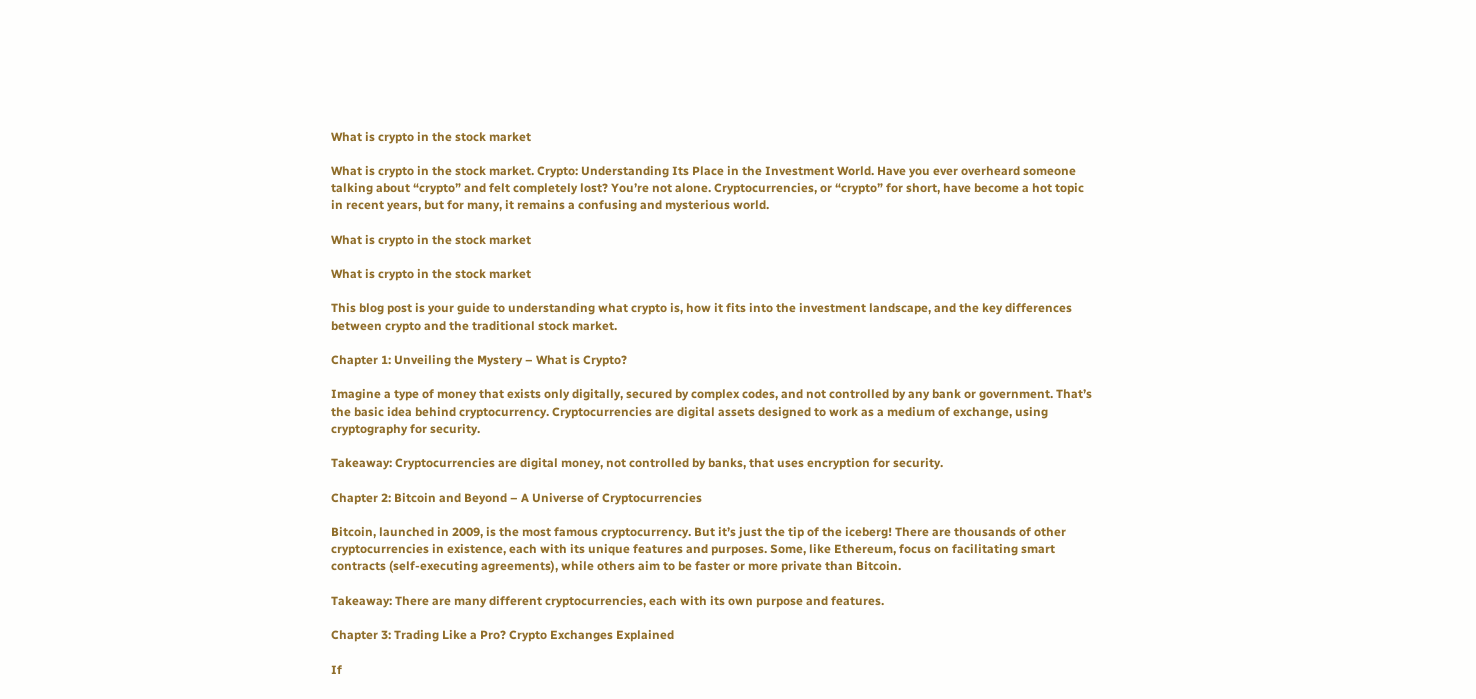What is crypto in the stock market

What is crypto in the stock market. Crypto: Understanding Its Place in the Investment World. Have you ever overheard someone talking about “crypto” and felt completely lost? You’re not alone. Cryptocurrencies, or “crypto” for short, have become a hot topic in recent years, but for many, it remains a confusing and mysterious world.

What is crypto in the stock market

What is crypto in the stock market

This blog post is your guide to understanding what crypto is, how it fits into the investment landscape, and the key differences between crypto and the traditional stock market.

Chapter 1: Unveiling the Mystery – What is Crypto?

Imagine a type of money that exists only digitally, secured by complex codes, and not controlled by any bank or government. That’s the basic idea behind cryptocurrency. Cryptocurrencies are digital assets designed to work as a medium of exchange, using cryptography for security.

Takeaway: Cryptocurrencies are digital money, not controlled by banks, that uses encryption for security.

Chapter 2: Bitcoin and Beyond – A Universe of Cryptocurrencies

Bitcoin, launched in 2009, is the most famous cryptocurrency. But it’s just the tip of the iceberg! There are thousands of other cryptocurrencies in existence, each with its unique features and purposes. Some, like Ethereum, focus on facilitating smart contracts (self-executing agreements), while others aim to be faster or more private than Bitcoin.

Takeaway: There are many different cryptocurrencies, each with its own purpose and features.

Chapter 3: Trading Like a Pro? Crypto Exchanges Explained

If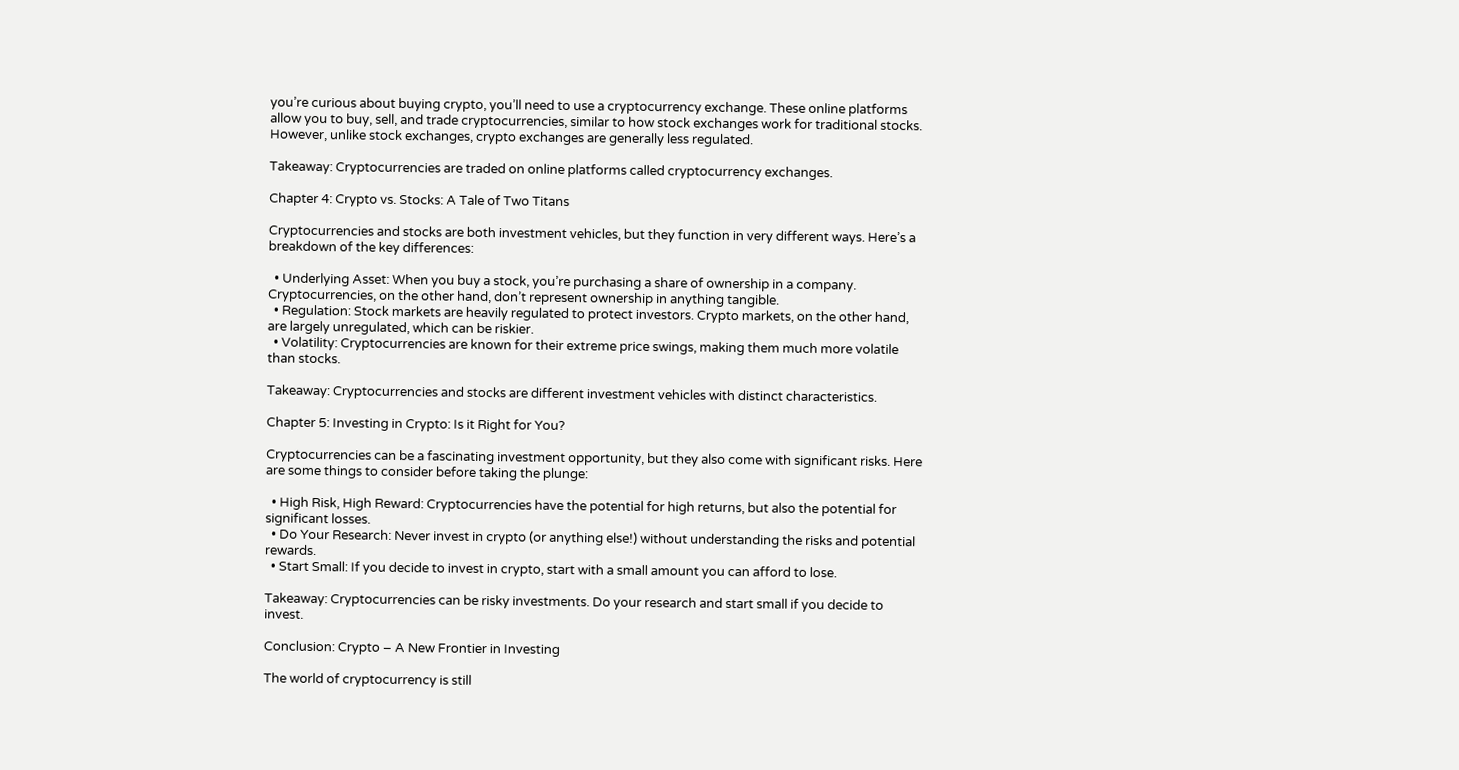you’re curious about buying crypto, you’ll need to use a cryptocurrency exchange. These online platforms allow you to buy, sell, and trade cryptocurrencies, similar to how stock exchanges work for traditional stocks. However, unlike stock exchanges, crypto exchanges are generally less regulated.

Takeaway: Cryptocurrencies are traded on online platforms called cryptocurrency exchanges.

Chapter 4: Crypto vs. Stocks: A Tale of Two Titans

Cryptocurrencies and stocks are both investment vehicles, but they function in very different ways. Here’s a breakdown of the key differences:

  • Underlying Asset: When you buy a stock, you’re purchasing a share of ownership in a company. Cryptocurrencies, on the other hand, don’t represent ownership in anything tangible.
  • Regulation: Stock markets are heavily regulated to protect investors. Crypto markets, on the other hand, are largely unregulated, which can be riskier.
  • Volatility: Cryptocurrencies are known for their extreme price swings, making them much more volatile than stocks.

Takeaway: Cryptocurrencies and stocks are different investment vehicles with distinct characteristics.

Chapter 5: Investing in Crypto: Is it Right for You?

Cryptocurrencies can be a fascinating investment opportunity, but they also come with significant risks. Here are some things to consider before taking the plunge:

  • High Risk, High Reward: Cryptocurrencies have the potential for high returns, but also the potential for significant losses.
  • Do Your Research: Never invest in crypto (or anything else!) without understanding the risks and potential rewards.
  • Start Small: If you decide to invest in crypto, start with a small amount you can afford to lose.

Takeaway: Cryptocurrencies can be risky investments. Do your research and start small if you decide to invest.

Conclusion: Crypto – A New Frontier in Investing

The world of cryptocurrency is still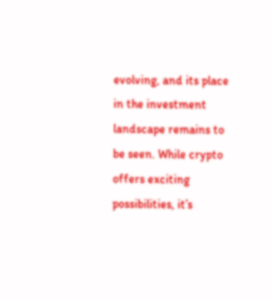evolving, and its place in the investment landscape remains to be seen. While crypto offers exciting possibilities, it’s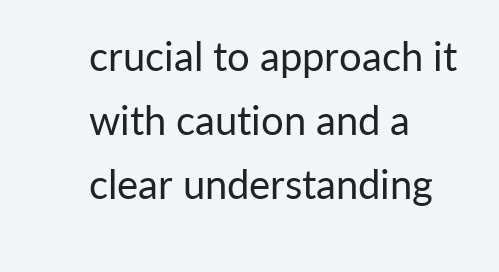crucial to approach it with caution and a clear understanding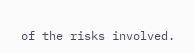of the risks involved.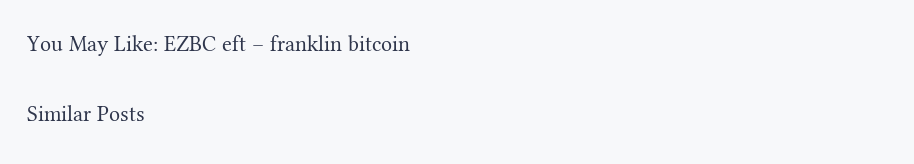You May Like: EZBC eft – franklin bitcoin

Similar Posts